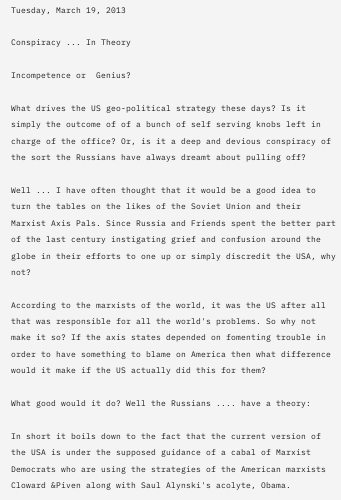Tuesday, March 19, 2013

Conspiracy ... In Theory

Incompetence or  Genius?

What drives the US geo-political strategy these days? Is it simply the outcome of of a bunch of self serving knobs left in charge of the office? Or, is it a deep and devious conspiracy of the sort the Russians have always dreamt about pulling off?

Well ... I have often thought that it would be a good idea to turn the tables on the likes of the Soviet Union and their Marxist Axis Pals. Since Russia and Friends spent the better part of the last century instigating grief and confusion around the globe in their efforts to one up or simply discredit the USA, why not?

According to the marxists of the world, it was the US after all that was responsible for all the world's problems. So why not make it so? If the axis states depended on fomenting trouble in order to have something to blame on America then what difference would it make if the US actually did this for them?

What good would it do? Well the Russians .... have a theory:

In short it boils down to the fact that the current version of the USA is under the supposed guidance of a cabal of Marxist Democrats who are using the strategies of the American marxists Cloward &Piven along with Saul Alynski's acolyte, Obama.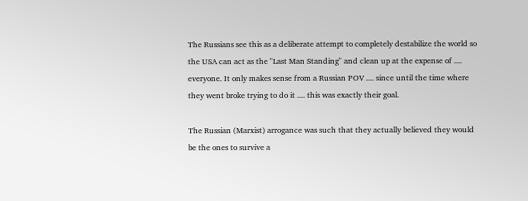The Russians see this as a deliberate attempt to completely destabilize the world so the USA can act as the "Last Man Standing" and clean up at the expense of .... everyone. It only makes sense from a Russian POV .... since until the time where they went broke trying to do it .... this was exactly their goal.

The Russian (Marxist) arrogance was such that they actually believed they would be the ones to survive a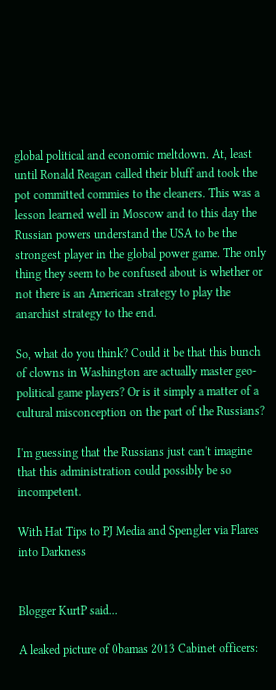global political and economic meltdown. At, least until Ronald Reagan called their bluff and took the pot committed commies to the cleaners. This was a lesson learned well in Moscow and to this day the Russian powers understand the USA to be the strongest player in the global power game. The only thing they seem to be confused about is whether or not there is an American strategy to play the anarchist strategy to the end.

So, what do you think? Could it be that this bunch of clowns in Washington are actually master geo-political game players? Or is it simply a matter of a cultural misconception on the part of the Russians?

I'm guessing that the Russians just can't imagine that this administration could possibly be so incompetent.

With Hat Tips to PJ Media and Spengler via Flares into Darkness


Blogger KurtP said...

A leaked picture of 0bamas 2013 Cabinet officers: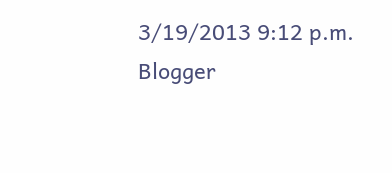3/19/2013 9:12 p.m.
Blogger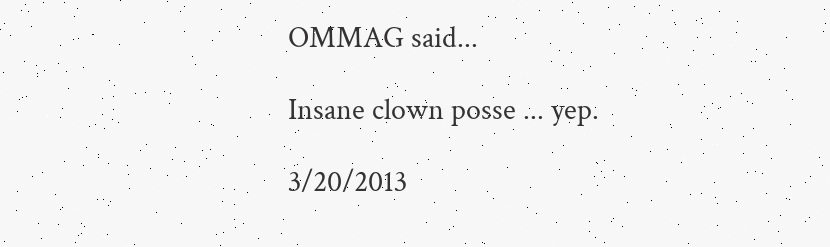OMMAG said...

Insane clown posse ... yep.

3/20/2013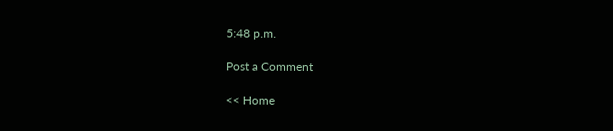5:48 p.m.

Post a Comment

<< Home